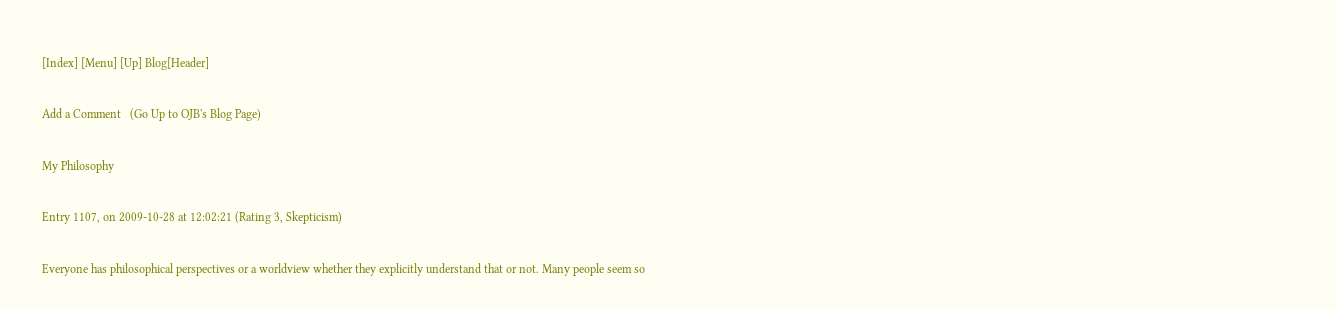[Index] [Menu] [Up] Blog[Header]

Add a Comment   (Go Up to OJB's Blog Page)

My Philosophy

Entry 1107, on 2009-10-28 at 12:02:21 (Rating 3, Skepticism)

Everyone has philosophical perspectives or a worldview whether they explicitly understand that or not. Many people seem so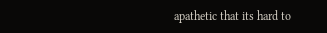apathetic that its hard to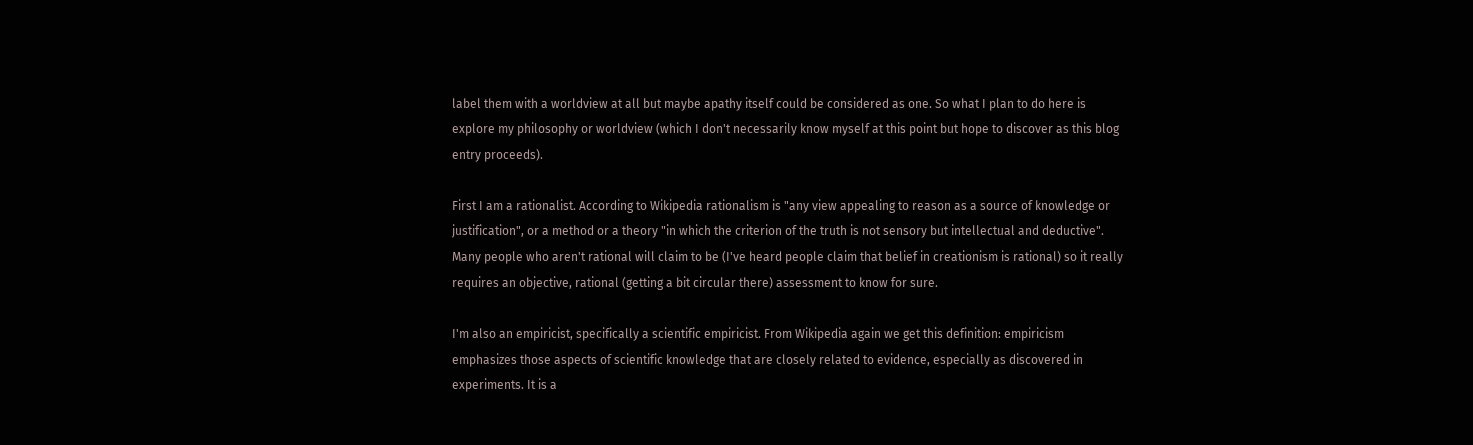label them with a worldview at all but maybe apathy itself could be considered as one. So what I plan to do here is explore my philosophy or worldview (which I don't necessarily know myself at this point but hope to discover as this blog entry proceeds).

First I am a rationalist. According to Wikipedia rationalism is "any view appealing to reason as a source of knowledge or justification", or a method or a theory "in which the criterion of the truth is not sensory but intellectual and deductive". Many people who aren't rational will claim to be (I've heard people claim that belief in creationism is rational) so it really requires an objective, rational (getting a bit circular there) assessment to know for sure.

I'm also an empiricist, specifically a scientific empiricist. From Wikipedia again we get this definition: empiricism emphasizes those aspects of scientific knowledge that are closely related to evidence, especially as discovered in experiments. It is a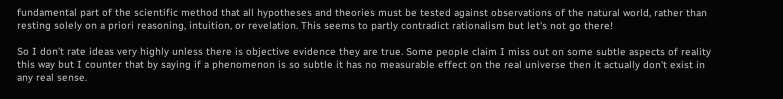fundamental part of the scientific method that all hypotheses and theories must be tested against observations of the natural world, rather than resting solely on a priori reasoning, intuition, or revelation. This seems to partly contradict rationalism but let's not go there!

So I don't rate ideas very highly unless there is objective evidence they are true. Some people claim I miss out on some subtle aspects of reality this way but I counter that by saying if a phenomenon is so subtle it has no measurable effect on the real universe then it actually don't exist in any real sense.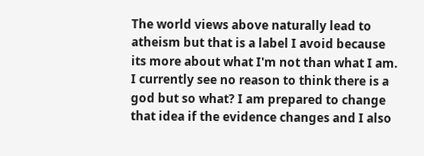The world views above naturally lead to atheism but that is a label I avoid because its more about what I'm not than what I am. I currently see no reason to think there is a god but so what? I am prepared to change that idea if the evidence changes and I also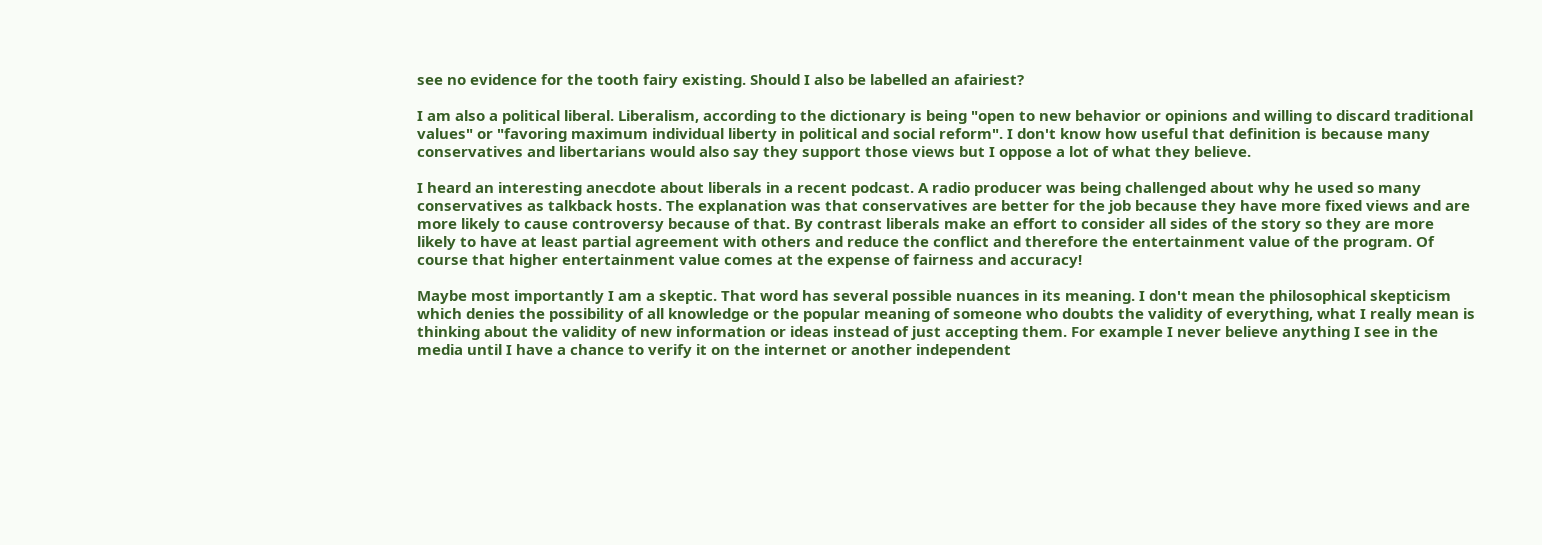see no evidence for the tooth fairy existing. Should I also be labelled an afairiest?

I am also a political liberal. Liberalism, according to the dictionary is being "open to new behavior or opinions and willing to discard traditional values" or "favoring maximum individual liberty in political and social reform". I don't know how useful that definition is because many conservatives and libertarians would also say they support those views but I oppose a lot of what they believe.

I heard an interesting anecdote about liberals in a recent podcast. A radio producer was being challenged about why he used so many conservatives as talkback hosts. The explanation was that conservatives are better for the job because they have more fixed views and are more likely to cause controversy because of that. By contrast liberals make an effort to consider all sides of the story so they are more likely to have at least partial agreement with others and reduce the conflict and therefore the entertainment value of the program. Of course that higher entertainment value comes at the expense of fairness and accuracy!

Maybe most importantly I am a skeptic. That word has several possible nuances in its meaning. I don't mean the philosophical skepticism which denies the possibility of all knowledge or the popular meaning of someone who doubts the validity of everything, what I really mean is thinking about the validity of new information or ideas instead of just accepting them. For example I never believe anything I see in the media until I have a chance to verify it on the internet or another independent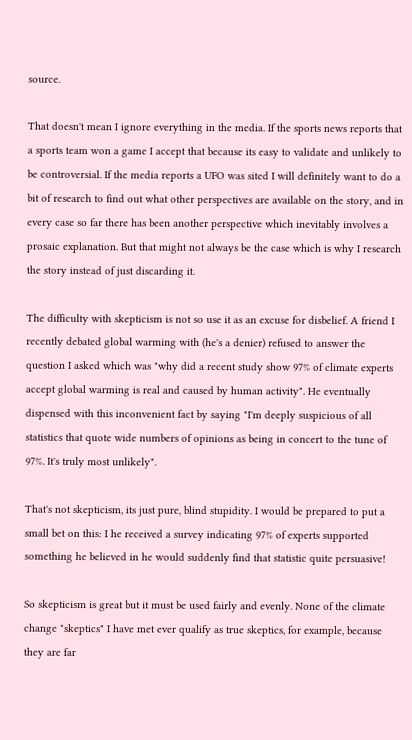source.

That doesn't mean I ignore everything in the media. If the sports news reports that a sports team won a game I accept that because its easy to validate and unlikely to be controversial. If the media reports a UFO was sited I will definitely want to do a bit of research to find out what other perspectives are available on the story, and in every case so far there has been another perspective which inevitably involves a prosaic explanation. But that might not always be the case which is why I research the story instead of just discarding it.

The difficulty with skepticism is not so use it as an excuse for disbelief. A friend I recently debated global warming with (he's a denier) refused to answer the question I asked which was "why did a recent study show 97% of climate experts accept global warming is real and caused by human activity". He eventually dispensed with this inconvenient fact by saying "I'm deeply suspicious of all statistics that quote wide numbers of opinions as being in concert to the tune of 97%. It's truly most unlikely".

That's not skepticism, its just pure, blind stupidity. I would be prepared to put a small bet on this: I he received a survey indicating 97% of experts supported something he believed in he would suddenly find that statistic quite persuasive!

So skepticism is great but it must be used fairly and evenly. None of the climate change "skeptics" I have met ever qualify as true skeptics, for example, because they are far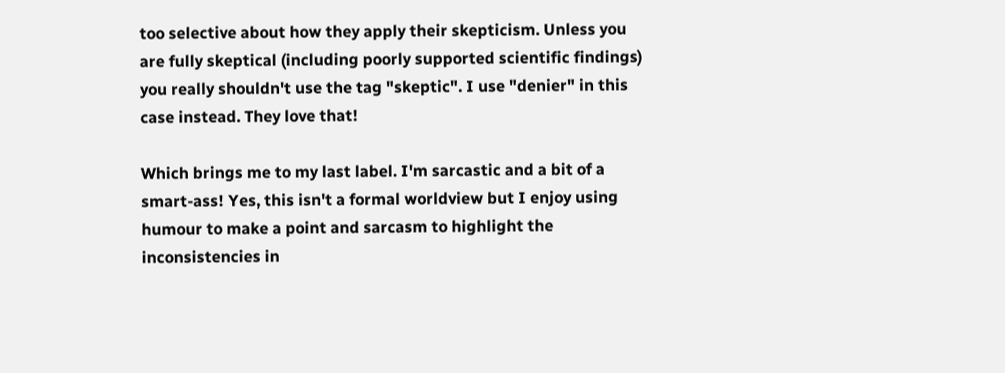too selective about how they apply their skepticism. Unless you are fully skeptical (including poorly supported scientific findings) you really shouldn't use the tag "skeptic". I use "denier" in this case instead. They love that!

Which brings me to my last label. I'm sarcastic and a bit of a smart-ass! Yes, this isn't a formal worldview but I enjoy using humour to make a point and sarcasm to highlight the inconsistencies in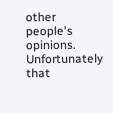other people's opinions. Unfortunately that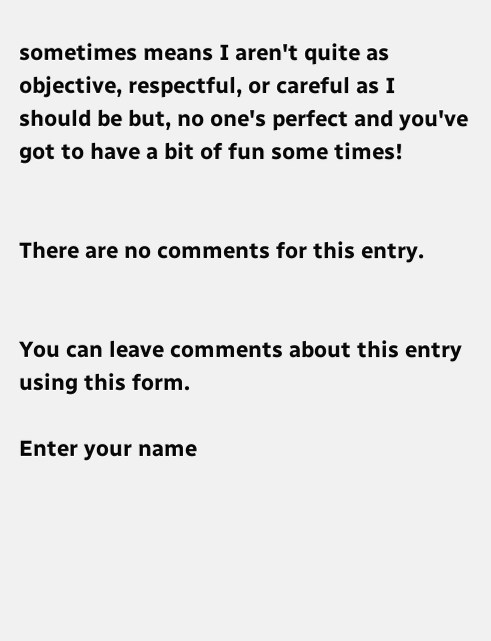sometimes means I aren't quite as objective, respectful, or careful as I should be but, no one's perfect and you've got to have a bit of fun some times!


There are no comments for this entry.


You can leave comments about this entry using this form.

Enter your name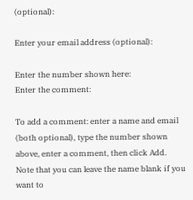(optional):

Enter your email address (optional):

Enter the number shown here:
Enter the comment:

To add a comment: enter a name and email (both optional), type the number shown above, enter a comment, then click Add.
Note that you can leave the name blank if you want to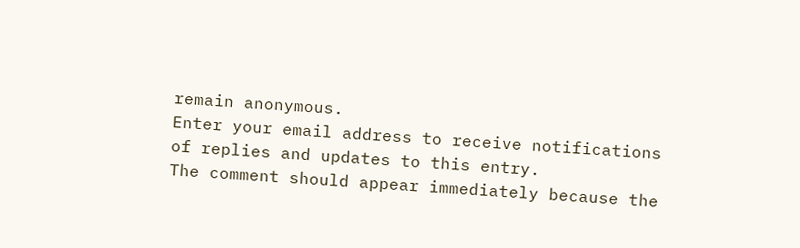remain anonymous.
Enter your email address to receive notifications of replies and updates to this entry.
The comment should appear immediately because the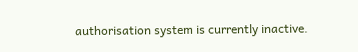authorisation system is currently inactive.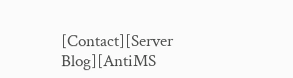[Contact][Server Blog][AntiMS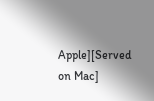Apple][Served on Mac]